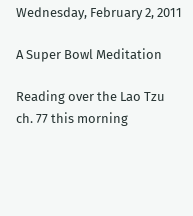Wednesday, February 2, 2011

A Super Bowl Meditation

Reading over the Lao Tzu ch. 77 this morning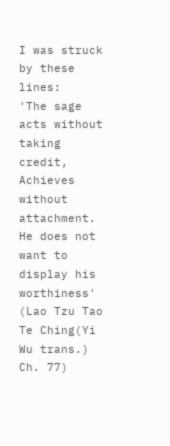I was struck by these lines:
'The sage acts without taking credit,
Achieves without attachment.
He does not want to display his worthiness' (Lao Tzu Tao Te Ching(Yi Wu trans.) Ch. 77)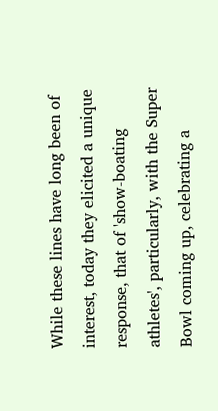While these lines have long been of interest, today they elicited a unique response, that of 'show-boating athletes', particularly, with the Super Bowl coming up, celebrating a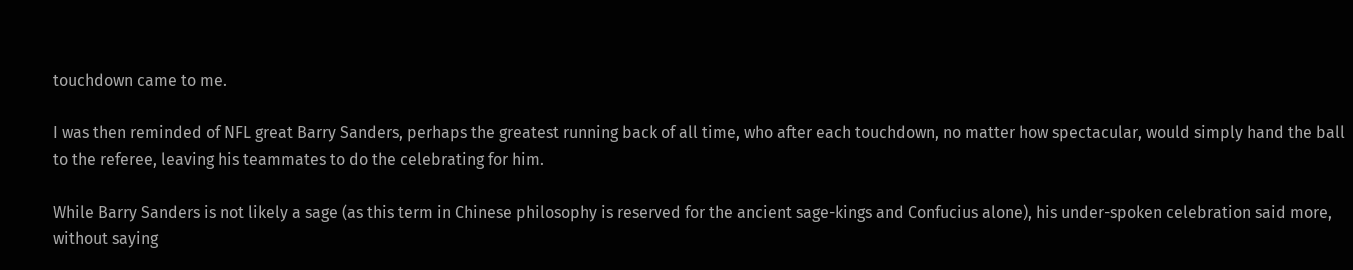touchdown came to me.

I was then reminded of NFL great Barry Sanders, perhaps the greatest running back of all time, who after each touchdown, no matter how spectacular, would simply hand the ball to the referee, leaving his teammates to do the celebrating for him.

While Barry Sanders is not likely a sage (as this term in Chinese philosophy is reserved for the ancient sage-kings and Confucius alone), his under-spoken celebration said more, without saying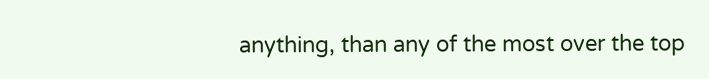anything, than any of the most over the top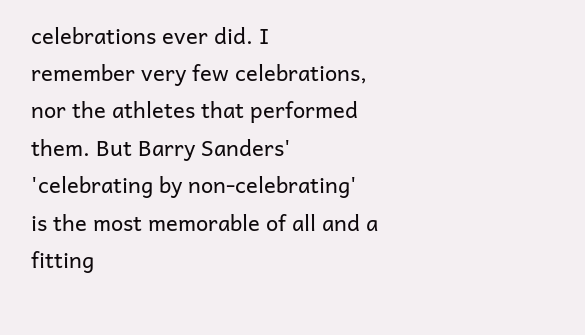celebrations ever did. I remember very few celebrations, nor the athletes that performed them. But Barry Sanders' 'celebrating by non-celebrating' is the most memorable of all and a fitting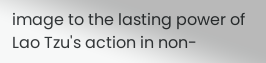image to the lasting power of Lao Tzu's action in non-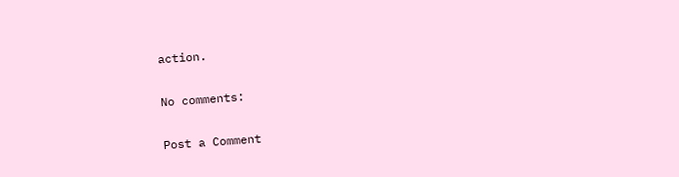action.

No comments:

Post a Comment